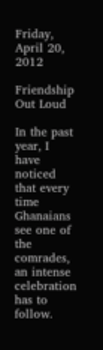Friday, April 20, 2012

Friendship Out Loud

In the past year, I have noticed that every time Ghanaians see one of the comrades, an intense celebration has to follow.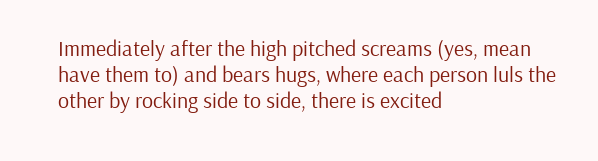Immediately after the high pitched screams (yes, mean have them to) and bears hugs, where each person luls the other by rocking side to side, there is excited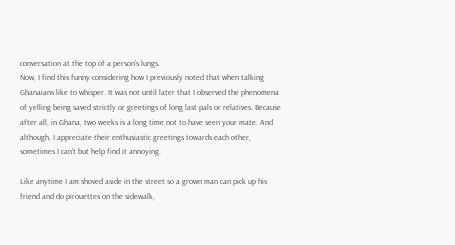conversation at the top of a person’s lungs.
Now, I find this funny considering how I previously noted that when talking Ghanaians like to whisper. It was not until later that I observed the phenomena of yelling being saved strictly or greetings of long last pals or relatives. Because after all, in Ghana, two weeks is a long time not to have seen your mate. And although, I appreciate their enthusiastic greetings towards each other, sometimes I can’t but help find it annoying.

Like anytime I am shoved aside in the street so a grown man can pick up his friend and do pirouettes on the sidewalk,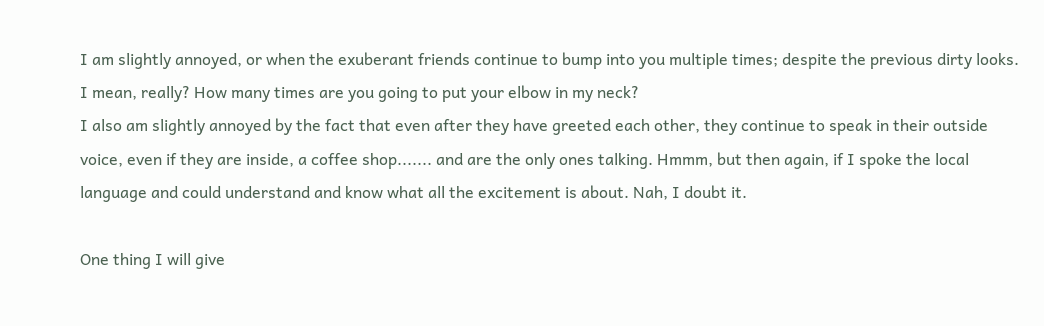I am slightly annoyed, or when the exuberant friends continue to bump into you multiple times; despite the previous dirty looks. I mean, really? How many times are you going to put your elbow in my neck?
I also am slightly annoyed by the fact that even after they have greeted each other, they continue to speak in their outside voice, even if they are inside, a coffee shop....... and are the only ones talking. Hmmm, but then again, if I spoke the local language and could understand and know what all the excitement is about. Nah, I doubt it.

One thing I will give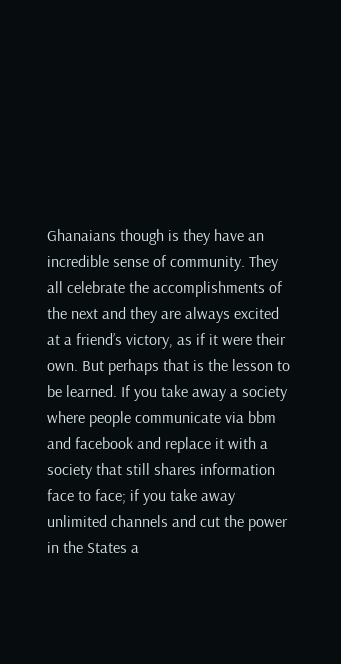Ghanaians though is they have an incredible sense of community. They all celebrate the accomplishments of the next and they are always excited at a friend’s victory, as if it were their own. But perhaps that is the lesson to be learned. If you take away a society where people communicate via bbm and facebook and replace it with a society that still shares information face to face; if you take away unlimited channels and cut the power in the States a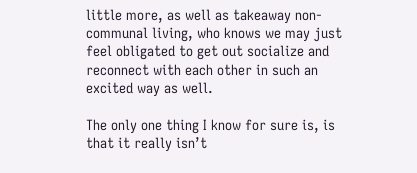little more, as well as takeaway non-communal living, who knows we may just feel obligated to get out socialize and reconnect with each other in such an excited way as well.

The only one thing I know for sure is, is that it really isn’t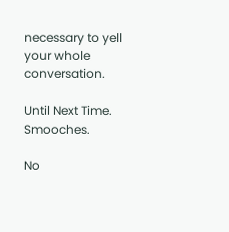necessary to yell your whole conversation.

Until Next Time. Smooches.

No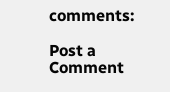comments:

Post a Comment